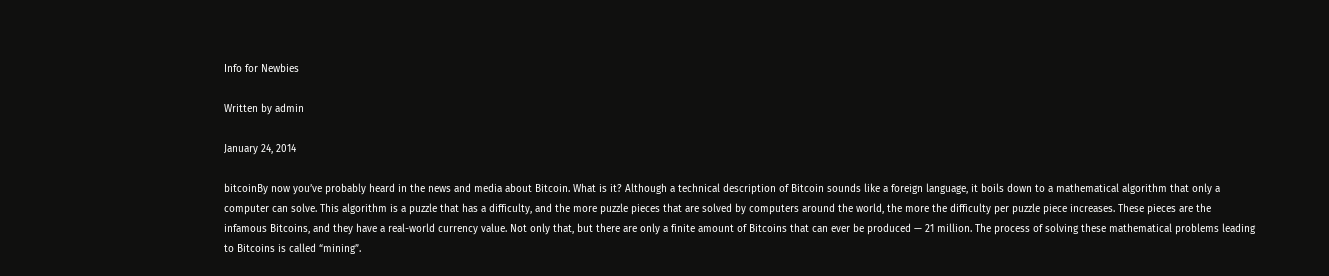Info for Newbies

Written by admin

January 24, 2014

bitcoinBy now you’ve probably heard in the news and media about Bitcoin. What is it? Although a technical description of Bitcoin sounds like a foreign language, it boils down to a mathematical algorithm that only a computer can solve. This algorithm is a puzzle that has a difficulty, and the more puzzle pieces that are solved by computers around the world, the more the difficulty per puzzle piece increases. These pieces are the infamous Bitcoins, and they have a real-world currency value. Not only that, but there are only a finite amount of Bitcoins that can ever be produced — 21 million. The process of solving these mathematical problems leading to Bitcoins is called “mining”.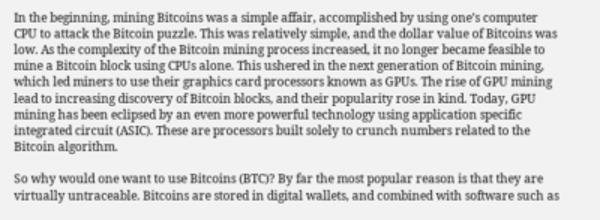In the beginning, mining Bitcoins was a simple affair, accomplished by using one’s computer CPU to attack the Bitcoin puzzle. This was relatively simple, and the dollar value of Bitcoins was low. As the complexity of the Bitcoin mining process increased, it no longer became feasible to mine a Bitcoin block using CPUs alone. This ushered in the next generation of Bitcoin mining, which led miners to use their graphics card processors known as GPUs. The rise of GPU mining lead to increasing discovery of Bitcoin blocks, and their popularity rose in kind. Today, GPU mining has been eclipsed by an even more powerful technology using application specific integrated circuit (ASIC). These are processors built solely to crunch numbers related to the Bitcoin algorithm.

So why would one want to use Bitcoins (BTC)? By far the most popular reason is that they are virtually untraceable. Bitcoins are stored in digital wallets, and combined with software such as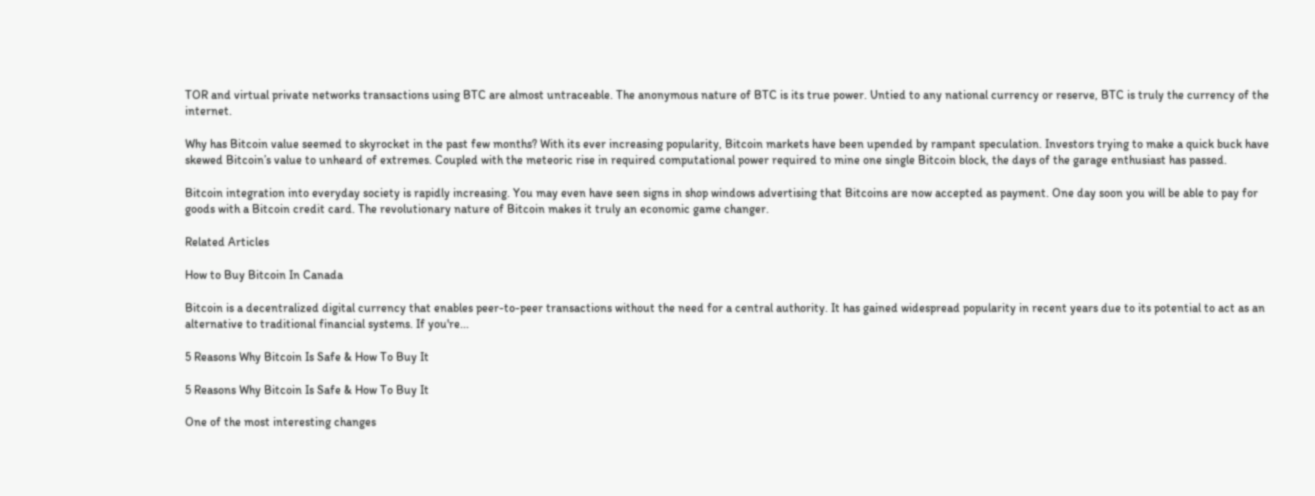TOR and virtual private networks transactions using BTC are almost untraceable. The anonymous nature of BTC is its true power. Untied to any national currency or reserve, BTC is truly the currency of the internet.

Why has Bitcoin value seemed to skyrocket in the past few months? With its ever increasing popularity, Bitcoin markets have been upended by rampant speculation. Investors trying to make a quick buck have skewed Bitcoin’s value to unheard of extremes. Coupled with the meteoric rise in required computational power required to mine one single Bitcoin block, the days of the garage enthusiast has passed.

Bitcoin integration into everyday society is rapidly increasing. You may even have seen signs in shop windows advertising that Bitcoins are now accepted as payment. One day soon you will be able to pay for goods with a Bitcoin credit card. The revolutionary nature of Bitcoin makes it truly an economic game changer.

Related Articles

How to Buy Bitcoin In Canada

Bitcoin is a decentralized digital currency that enables peer-to-peer transactions without the need for a central authority. It has gained widespread popularity in recent years due to its potential to act as an alternative to traditional financial systems. If you're...

5 Reasons Why Bitcoin Is Safe & How To Buy It

5 Reasons Why Bitcoin Is Safe & How To Buy It

One of the most interesting changes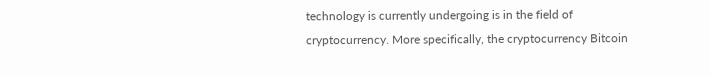technology is currently undergoing is in the field of cryptocurrency. More specifically, the cryptocurrency Bitcoin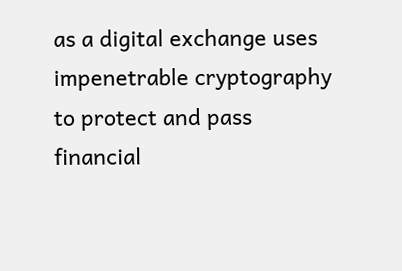as a digital exchange uses impenetrable cryptography to protect and pass financial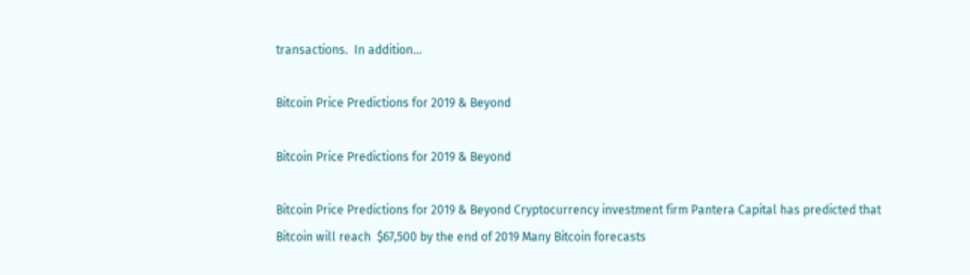transactions.  In addition...

Bitcoin Price Predictions for 2019 & Beyond

Bitcoin Price Predictions for 2019 & Beyond

Bitcoin Price Predictions for 2019 & Beyond Cryptocurrency investment firm Pantera Capital has predicted that Bitcoin will reach  $67,500 by the end of 2019 Many Bitcoin forecasts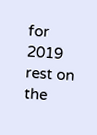for 2019 rest on the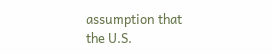assumption that the U.S.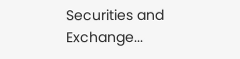Securities and Exchange...